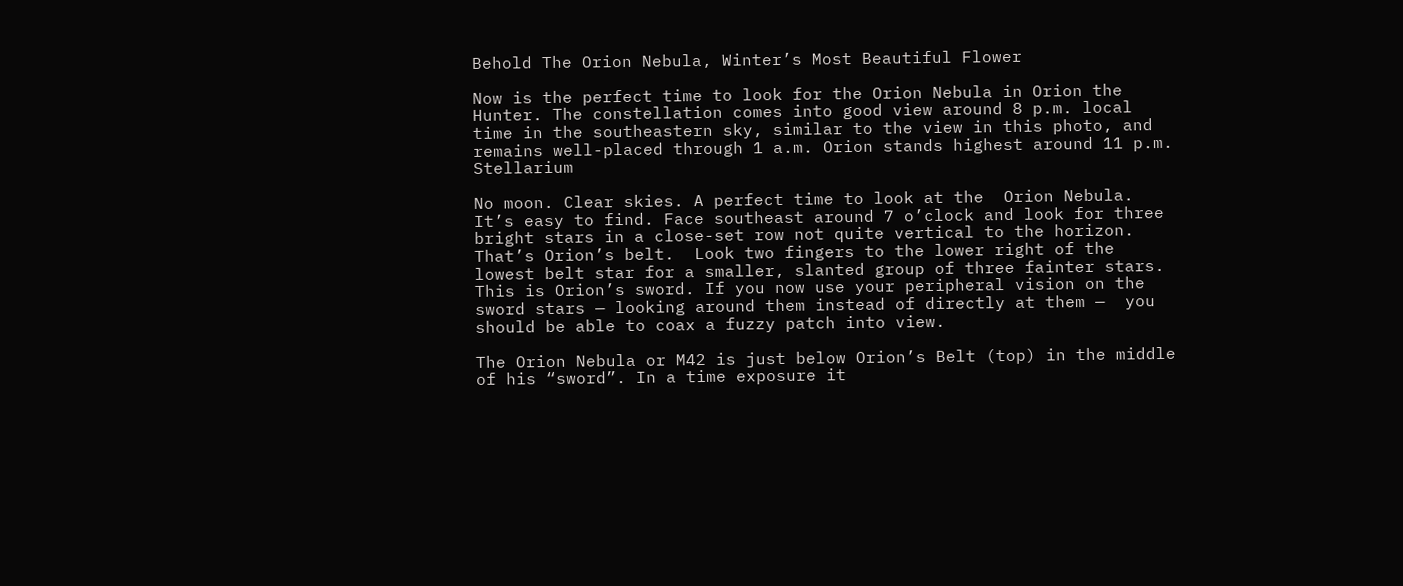Behold The Orion Nebula, Winter’s Most Beautiful Flower

Now is the perfect time to look for the Orion Nebula in Orion the Hunter. The constellation comes into good view around 8 p.m. local time in the southeastern sky, similar to the view in this photo, and remains well-placed through 1 a.m. Orion stands highest around 11 p.m.  Stellarium

No moon. Clear skies. A perfect time to look at the  Orion Nebula. It’s easy to find. Face southeast around 7 o’clock and look for three bright stars in a close-set row not quite vertical to the horizon. That’s Orion’s belt.  Look two fingers to the lower right of the lowest belt star for a smaller, slanted group of three fainter stars. This is Orion’s sword. If you now use your peripheral vision on the sword stars — looking around them instead of directly at them —  you should be able to coax a fuzzy patch into view.

The Orion Nebula or M42 is just below Orion’s Belt (top) in the middle of his “sword”. In a time exposure it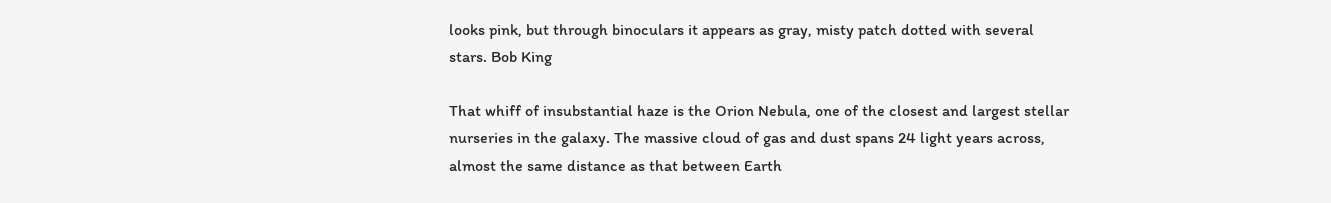looks pink, but through binoculars it appears as gray, misty patch dotted with several stars. Bob King

That whiff of insubstantial haze is the Orion Nebula, one of the closest and largest stellar nurseries in the galaxy. The massive cloud of gas and dust spans 24 light years across, almost the same distance as that between Earth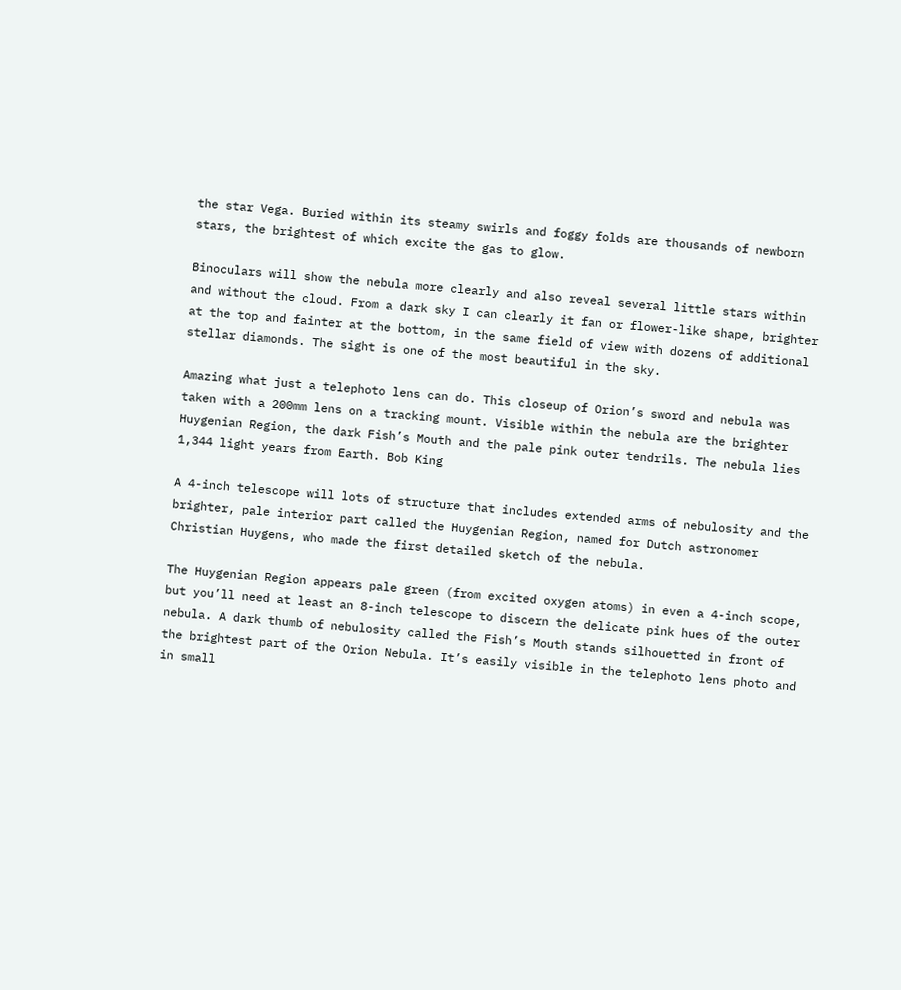the star Vega. Buried within its steamy swirls and foggy folds are thousands of newborn stars, the brightest of which excite the gas to glow.

Binoculars will show the nebula more clearly and also reveal several little stars within and without the cloud. From a dark sky I can clearly it fan or flower-like shape, brighter at the top and fainter at the bottom, in the same field of view with dozens of additional stellar diamonds. The sight is one of the most beautiful in the sky.

Amazing what just a telephoto lens can do. This closeup of Orion’s sword and nebula was taken with a 200mm lens on a tracking mount. Visible within the nebula are the brighter Huygenian Region, the dark Fish’s Mouth and the pale pink outer tendrils. The nebula lies 1,344 light years from Earth. Bob King

A 4-inch telescope will lots of structure that includes extended arms of nebulosity and the brighter, pale interior part called the Huygenian Region, named for Dutch astronomer Christian Huygens, who made the first detailed sketch of the nebula.

The Huygenian Region appears pale green (from excited oxygen atoms) in even a 4-inch scope, but you’ll need at least an 8-inch telescope to discern the delicate pink hues of the outer nebula. A dark thumb of nebulosity called the Fish’s Mouth stands silhouetted in front of the brightest part of the Orion Nebula. It’s easily visible in the telephoto lens photo and in small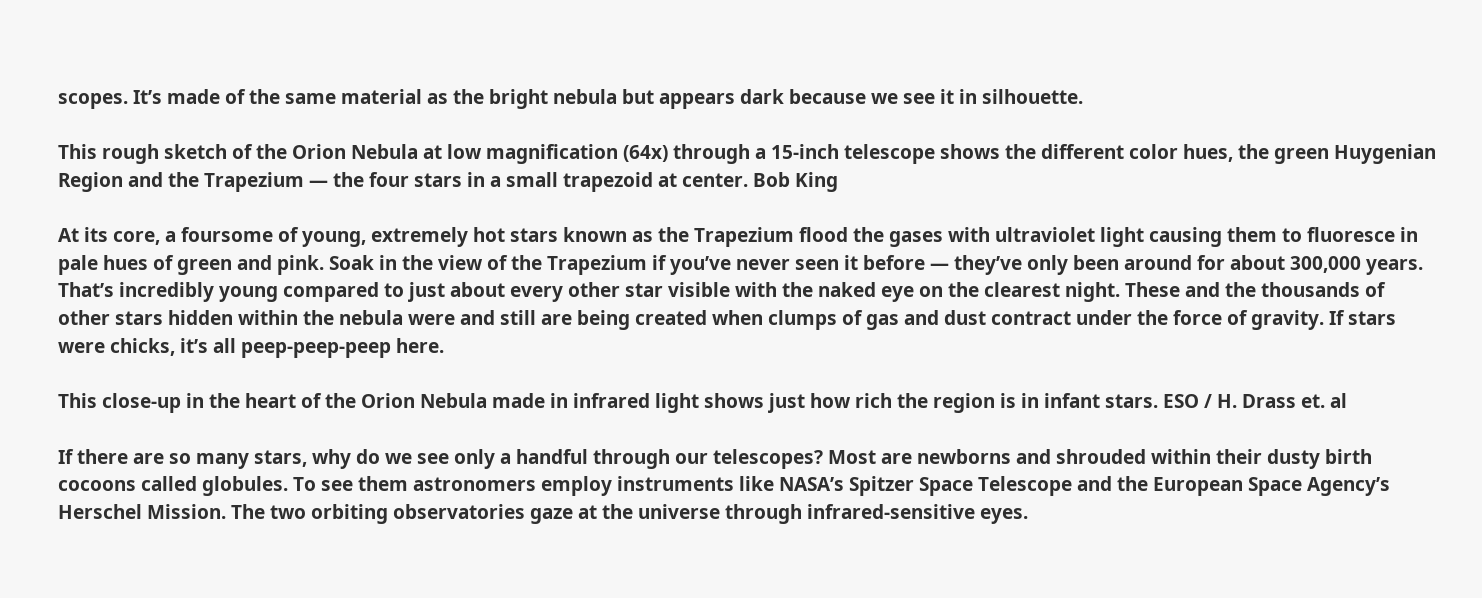scopes. It’s made of the same material as the bright nebula but appears dark because we see it in silhouette.

This rough sketch of the Orion Nebula at low magnification (64x) through a 15-inch telescope shows the different color hues, the green Huygenian Region and the Trapezium — the four stars in a small trapezoid at center. Bob King

At its core, a foursome of young, extremely hot stars known as the Trapezium flood the gases with ultraviolet light causing them to fluoresce in pale hues of green and pink. Soak in the view of the Trapezium if you’ve never seen it before — they’ve only been around for about 300,000 years. That’s incredibly young compared to just about every other star visible with the naked eye on the clearest night. These and the thousands of other stars hidden within the nebula were and still are being created when clumps of gas and dust contract under the force of gravity. If stars were chicks, it’s all peep-peep-peep here.

This close-up in the heart of the Orion Nebula made in infrared light shows just how rich the region is in infant stars. ESO / H. Drass et. al

If there are so many stars, why do we see only a handful through our telescopes? Most are newborns and shrouded within their dusty birth cocoons called globules. To see them astronomers employ instruments like NASA’s Spitzer Space Telescope and the European Space Agency’s Herschel Mission. The two orbiting observatories gaze at the universe through infrared-sensitive eyes.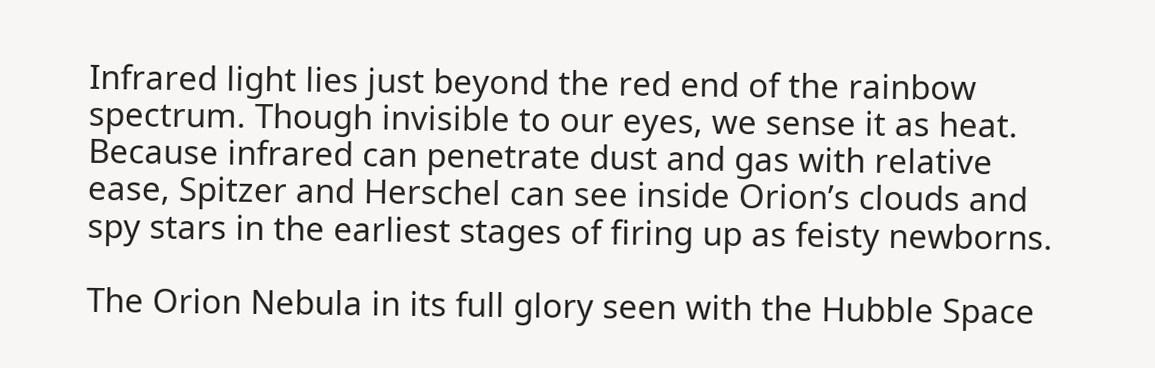Infrared light lies just beyond the red end of the rainbow spectrum. Though invisible to our eyes, we sense it as heat. Because infrared can penetrate dust and gas with relative ease, Spitzer and Herschel can see inside Orion’s clouds and spy stars in the earliest stages of firing up as feisty newborns.

The Orion Nebula in its full glory seen with the Hubble Space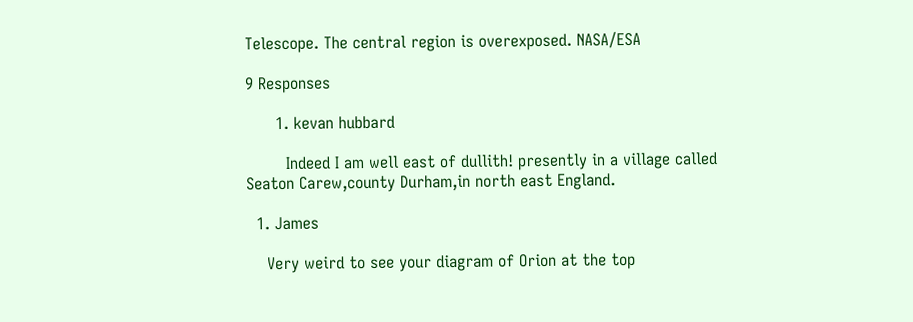Telescope. The central region is overexposed. NASA/ESA

9 Responses

      1. kevan hubbard

        Indeed I am well east of dullith! presently in a village called Seaton Carew,county Durham,in north east England.

  1. James

    Very weird to see your diagram of Orion at the top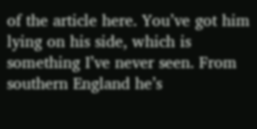of the article here. You’ve got him lying on his side, which is something I’ve never seen. From southern England he’s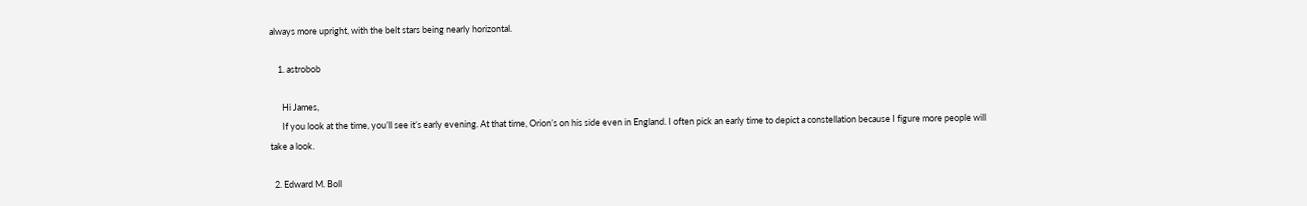always more upright, with the belt stars being nearly horizontal.

    1. astrobob

      Hi James,
      If you look at the time, you’ll see it’s early evening. At that time, Orion’s on his side even in England. I often pick an early time to depict a constellation because I figure more people will take a look.

  2. Edward M. Boll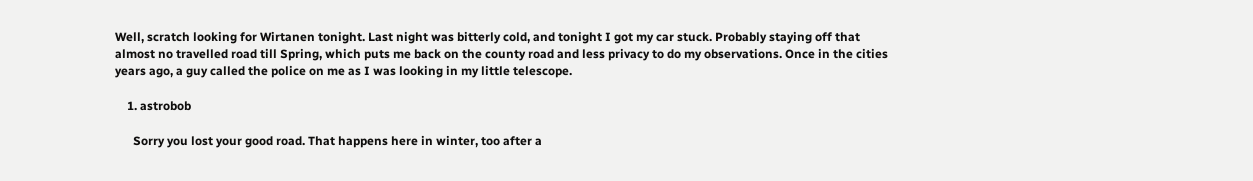Well, scratch looking for Wirtanen tonight. Last night was bitterly cold, and tonight I got my car stuck. Probably staying off that almost no travelled road till Spring, which puts me back on the county road and less privacy to do my observations. Once in the cities years ago, a guy called the police on me as I was looking in my little telescope.

    1. astrobob

      Sorry you lost your good road. That happens here in winter, too after a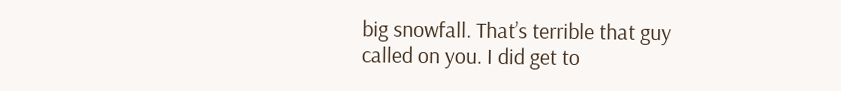big snowfall. That’s terrible that guy called on you. I did get to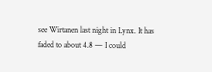see Wirtanen last night in Lynx. It has faded to about 4.8 — I could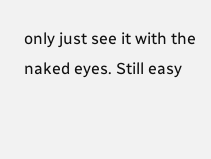only just see it with the naked eyes. Still easy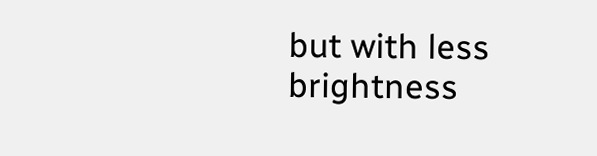but with less brightness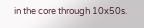in the core through 10x50s.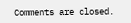Comments are closed.